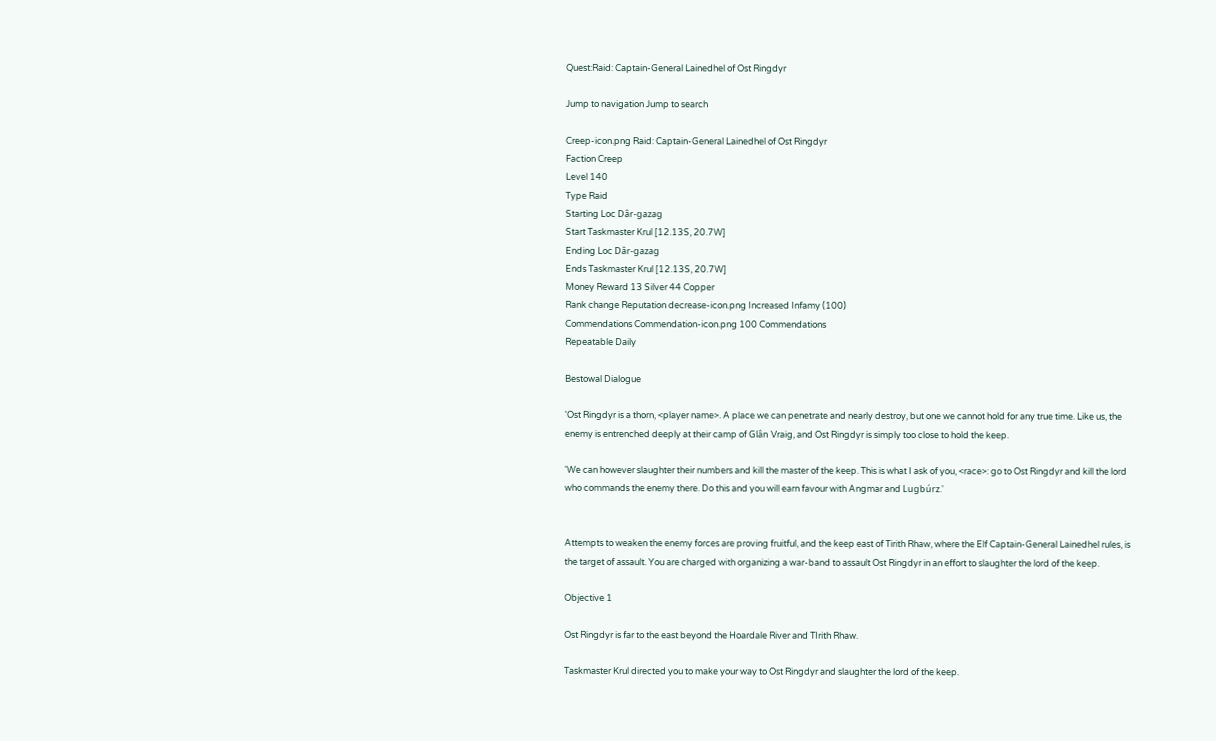Quest:Raid: Captain-General Lainedhel of Ost Ringdyr

Jump to navigation Jump to search

Creep-icon.png Raid: Captain-General Lainedhel of Ost Ringdyr
Faction Creep
Level 140
Type Raid
Starting Loc Dâr-gazag
Start Taskmaster Krul [12.13S, 20.7W]
Ending Loc Dâr-gazag
Ends Taskmaster Krul [12.13S, 20.7W]
Money Reward 13 Silver 44 Copper
Rank change Reputation decrease-icon.png Increased Infamy (100)
Commendations Commendation-icon.png 100 Commendations
Repeatable Daily

Bestowal Dialogue

'Ost Ringdyr is a thorn, <player name>. A place we can penetrate and nearly destroy, but one we cannot hold for any true time. Like us, the enemy is entrenched deeply at their camp of Glân Vraig, and Ost Ringdyr is simply too close to hold the keep.

'We can however slaughter their numbers and kill the master of the keep. This is what I ask of you, <race>: go to Ost Ringdyr and kill the lord who commands the enemy there. Do this and you will earn favour with Angmar and Lugbúrz.'


Attempts to weaken the enemy forces are proving fruitful, and the keep east of Tirith Rhaw, where the Elf Captain-General Lainedhel rules, is the target of assault. You are charged with organizing a war-band to assault Ost Ringdyr in an effort to slaughter the lord of the keep.

Objective 1

Ost Ringdyr is far to the east beyond the Hoardale River and TIrith Rhaw.

Taskmaster Krul directed you to make your way to Ost Ringdyr and slaughter the lord of the keep.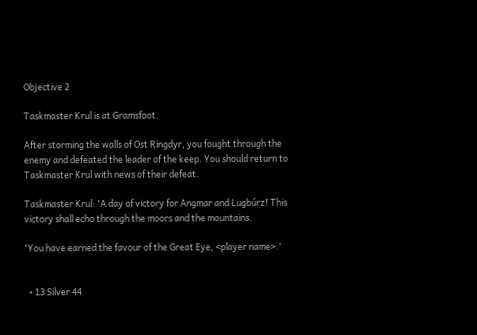Objective 2

Taskmaster Krul is at Gramsfoot.

After storming the walls of Ost Ringdyr, you fought through the enemy and defeated the leader of the keep. You should return to Taskmaster Krul with news of their defeat.

Taskmaster Krul: 'A day of victory for Angmar and Lugbúrz! This victory shall echo through the moors and the mountains.

'You have earned the favour of the Great Eye, <player name>.'


  • 13 Silver 44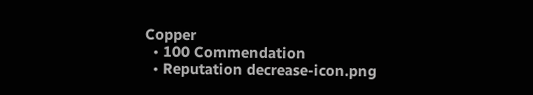Copper
  • 100 Commendation
  • Reputation decrease-icon.png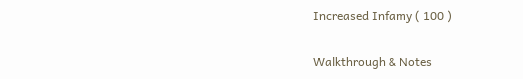Increased Infamy ( 100 )

Walkthrough & Notes